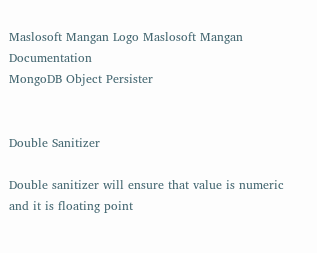Maslosoft Mangan Logo Maslosoft Mangan Documentation
MongoDB Object Persister


Double Sanitizer

Double sanitizer will ensure that value is numeric and it is floating point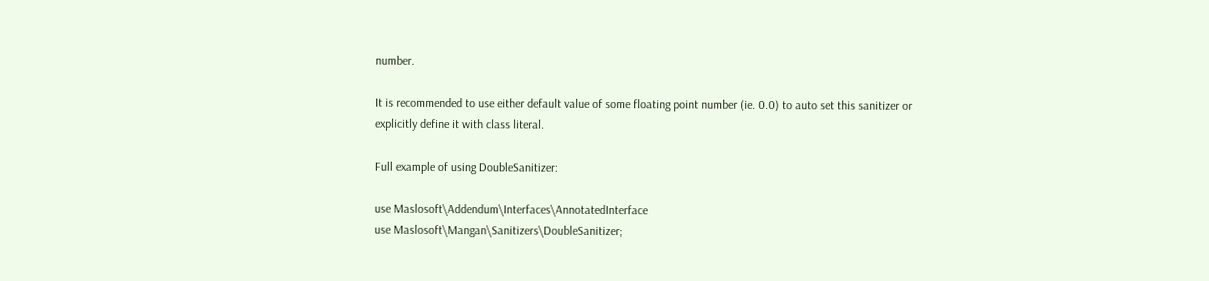number.

It is recommended to use either default value of some floating point number (ie. 0.0) to auto set this sanitizer or explicitly define it with class literal.

Full example of using DoubleSanitizer:

use Maslosoft\Addendum\Interfaces\AnnotatedInterface
use Maslosoft\Mangan\Sanitizers\DoubleSanitizer;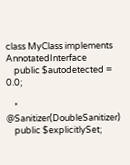class MyClass implements AnnotatedInterface
    public $autodetected = 0.0;

    * @Sanitizer(DoubleSanitizer)
    public $explicitlySet;